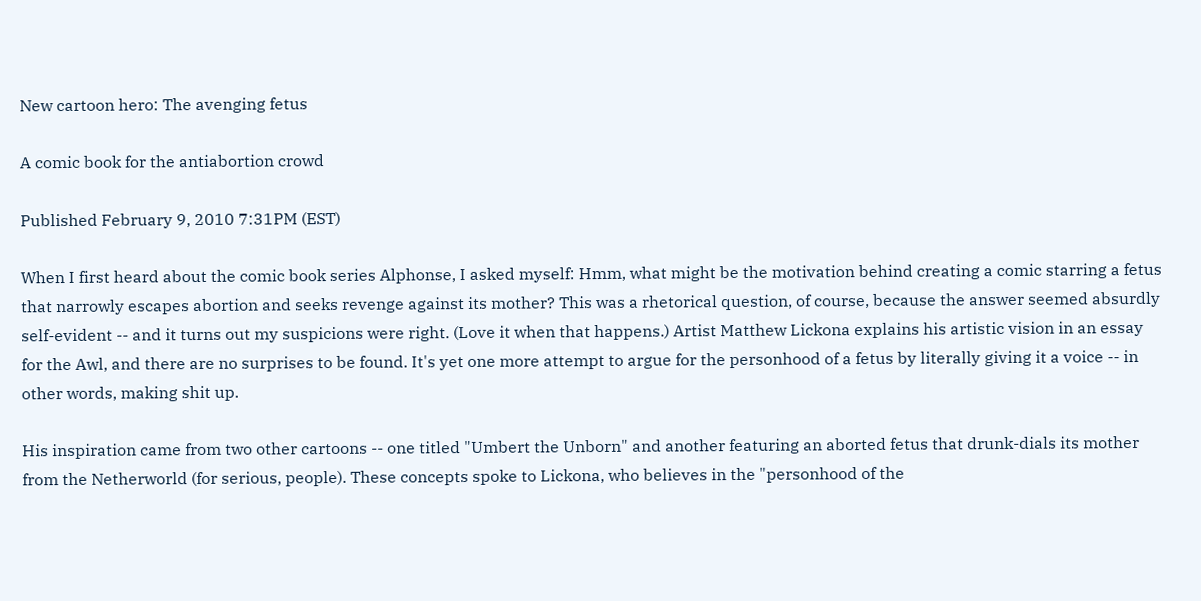New cartoon hero: The avenging fetus

A comic book for the antiabortion crowd

Published February 9, 2010 7:31PM (EST)

When I first heard about the comic book series Alphonse, I asked myself: Hmm, what might be the motivation behind creating a comic starring a fetus that narrowly escapes abortion and seeks revenge against its mother? This was a rhetorical question, of course, because the answer seemed absurdly self-evident -- and it turns out my suspicions were right. (Love it when that happens.) Artist Matthew Lickona explains his artistic vision in an essay for the Awl, and there are no surprises to be found. It's yet one more attempt to argue for the personhood of a fetus by literally giving it a voice -- in other words, making shit up.

His inspiration came from two other cartoons -- one titled "Umbert the Unborn" and another featuring an aborted fetus that drunk-dials its mother from the Netherworld (for serious, people). These concepts spoke to Lickona, who believes in the "personhood of the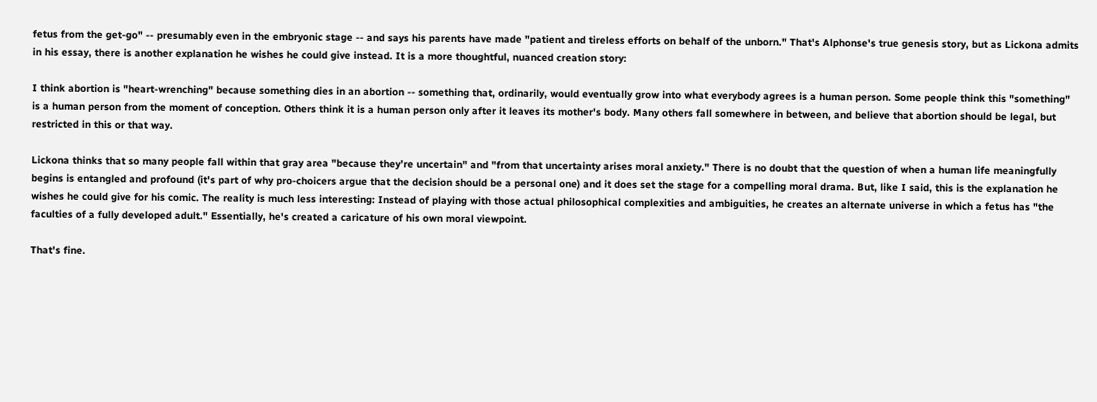fetus from the get-go" -- presumably even in the embryonic stage -- and says his parents have made "patient and tireless efforts on behalf of the unborn." That's Alphonse's true genesis story, but as Lickona admits in his essay, there is another explanation he wishes he could give instead. It is a more thoughtful, nuanced creation story:

I think abortion is "heart-wrenching" because something dies in an abortion -- something that, ordinarily, would eventually grow into what everybody agrees is a human person. Some people think this "something" is a human person from the moment of conception. Others think it is a human person only after it leaves its mother's body. Many others fall somewhere in between, and believe that abortion should be legal, but restricted in this or that way.

Lickona thinks that so many people fall within that gray area "because they’re uncertain" and "from that uncertainty arises moral anxiety." There is no doubt that the question of when a human life meaningfully begins is entangled and profound (it's part of why pro-choicers argue that the decision should be a personal one) and it does set the stage for a compelling moral drama. But, like I said, this is the explanation he wishes he could give for his comic. The reality is much less interesting: Instead of playing with those actual philosophical complexities and ambiguities, he creates an alternate universe in which a fetus has "the faculties of a fully developed adult." Essentially, he's created a caricature of his own moral viewpoint.

That's fine.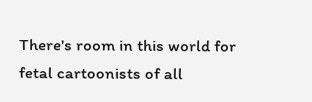There's room in this world for fetal cartoonists of all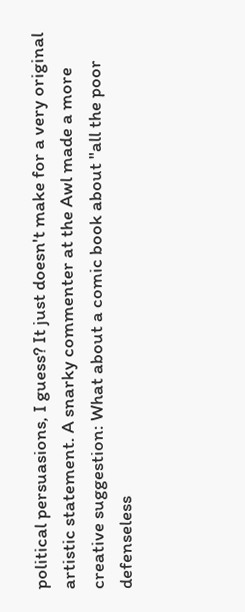political persuasions, I guess? It just doesn't make for a very original artistic statement. A snarky commenter at the Awl made a more creative suggestion: What about a comic book about "all the poor defenseless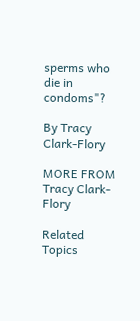sperms who die in condoms"?

By Tracy Clark-Flory

MORE FROM Tracy Clark-Flory

Related Topics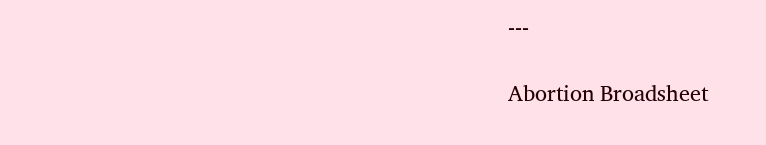---

Abortion Broadsheet